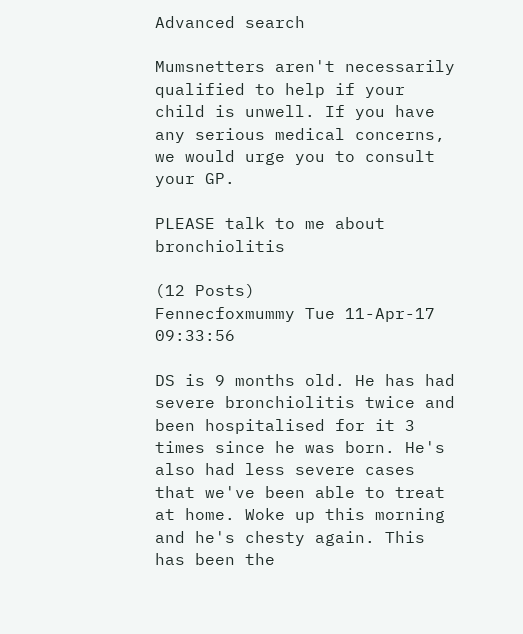Advanced search

Mumsnetters aren't necessarily qualified to help if your child is unwell. If you have any serious medical concerns, we would urge you to consult your GP.

PLEASE talk to me about bronchiolitis

(12 Posts)
Fennecfoxmummy Tue 11-Apr-17 09:33:56

DS is 9 months old. He has had severe bronchiolitis twice and been hospitalised for it 3 times since he was born. He's also had less severe cases that we've been able to treat at home. Woke up this morning and he's chesty again. This has been the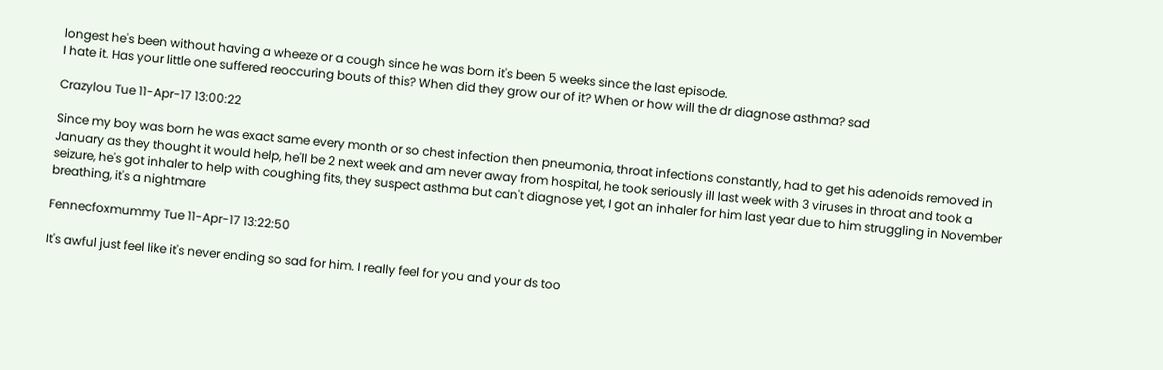longest he's been without having a wheeze or a cough since he was born it's been 5 weeks since the last episode.
I hate it. Has your little one suffered reoccuring bouts of this? When did they grow our of it? When or how will the dr diagnose asthma? sad

Crazylou Tue 11-Apr-17 13:00:22

Since my boy was born he was exact same every month or so chest infection then pneumonia, throat infections constantly, had to get his adenoids removed in January as they thought it would help, he'll be 2 next week and am never away from hospital, he took seriously ill last week with 3 viruses in throat and took a seizure, he's got inhaler to help with coughing fits, they suspect asthma but can't diagnose yet, I got an inhaler for him last year due to him struggling in November breathing, it's a nightmare

Fennecfoxmummy Tue 11-Apr-17 13:22:50

It's awful just feel like it's never ending so sad for him. I really feel for you and your ds too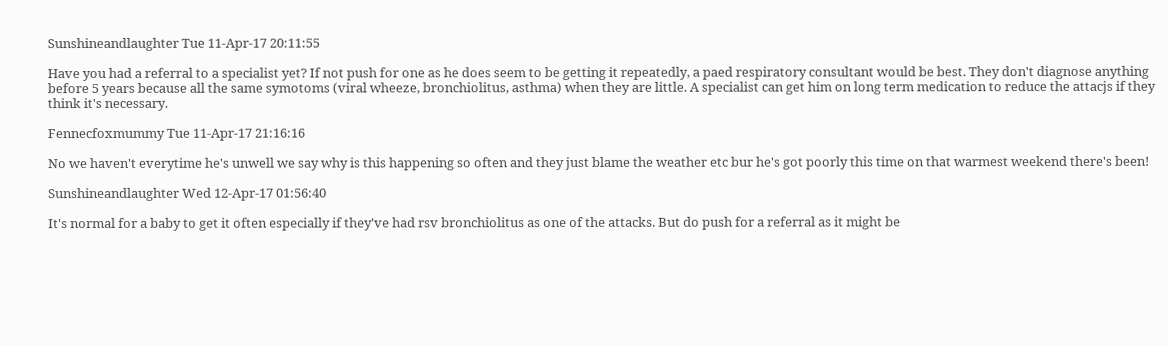Sunshineandlaughter Tue 11-Apr-17 20:11:55

Have you had a referral to a specialist yet? If not push for one as he does seem to be getting it repeatedly, a paed respiratory consultant would be best. They don't diagnose anything before 5 years because all the same symotoms (viral wheeze, bronchiolitus, asthma) when they are little. A specialist can get him on long term medication to reduce the attacjs if they think it's necessary.

Fennecfoxmummy Tue 11-Apr-17 21:16:16

No we haven't everytime he's unwell we say why is this happening so often and they just blame the weather etc bur he's got poorly this time on that warmest weekend there's been!

Sunshineandlaughter Wed 12-Apr-17 01:56:40

It's normal for a baby to get it often especially if they've had rsv bronchiolitus as one of the attacks. But do push for a referral as it might be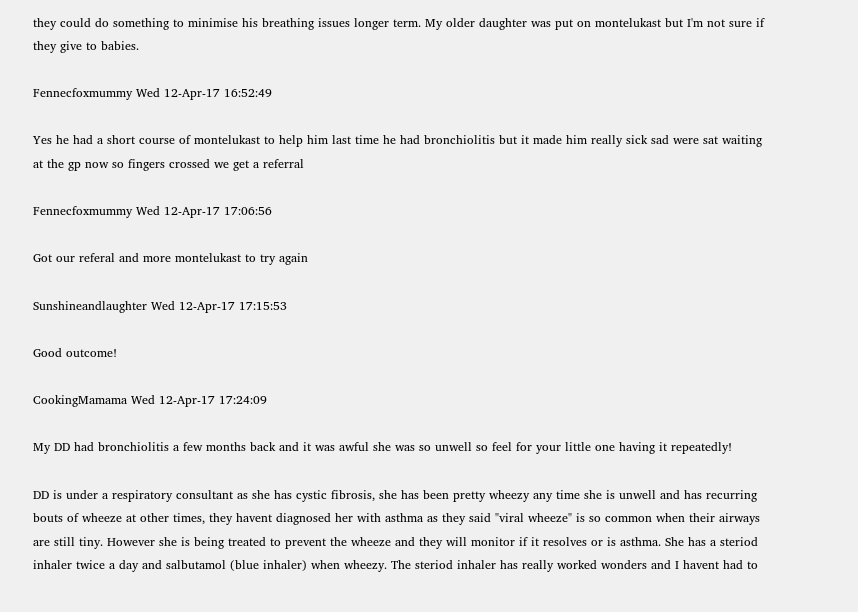they could do something to minimise his breathing issues longer term. My older daughter was put on montelukast but I'm not sure if they give to babies.

Fennecfoxmummy Wed 12-Apr-17 16:52:49

Yes he had a short course of montelukast to help him last time he had bronchiolitis but it made him really sick sad were sat waiting at the gp now so fingers crossed we get a referral

Fennecfoxmummy Wed 12-Apr-17 17:06:56

Got our referal and more montelukast to try again

Sunshineandlaughter Wed 12-Apr-17 17:15:53

Good outcome!

CookingMamama Wed 12-Apr-17 17:24:09

My DD had bronchiolitis a few months back and it was awful she was so unwell so feel for your little one having it repeatedly!

DD is under a respiratory consultant as she has cystic fibrosis, she has been pretty wheezy any time she is unwell and has recurring bouts of wheeze at other times, they havent diagnosed her with asthma as they said "viral wheeze" is so common when their airways are still tiny. However she is being treated to prevent the wheeze and they will monitor if it resolves or is asthma. She has a steriod inhaler twice a day and salbutamol (blue inhaler) when wheezy. The steriod inhaler has really worked wonders and I havent had to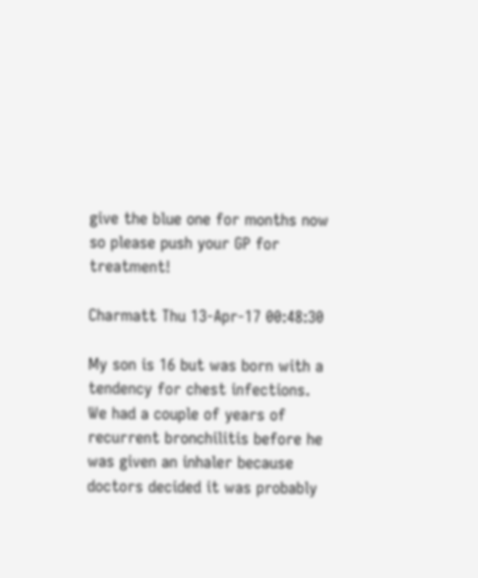give the blue one for months now so please push your GP for treatment!

Charmatt Thu 13-Apr-17 00:48:30

My son is 16 but was born with a tendency for chest infections. We had a couple of years of recurrent bronchilitis before he was given an inhaler because doctors decided it was probably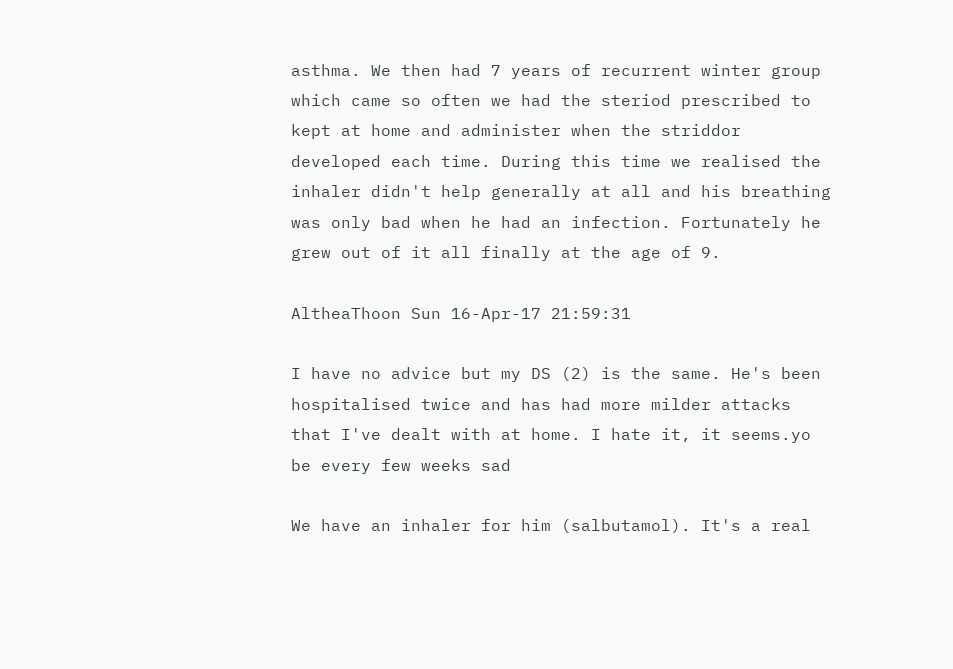asthma. We then had 7 years of recurrent winter group which came so often we had the steriod prescribed to kept at home and administer when the striddor developed each time. During this time we realised the inhaler didn't help generally at all and his breathing was only bad when he had an infection. Fortunately he grew out of it all finally at the age of 9.

AltheaThoon Sun 16-Apr-17 21:59:31

I have no advice but my DS (2) is the same. He's been hospitalised twice and has had more milder attacks that I've dealt with at home. I hate it, it seems.yo be every few weeks sad

We have an inhaler for him (salbutamol). It's a real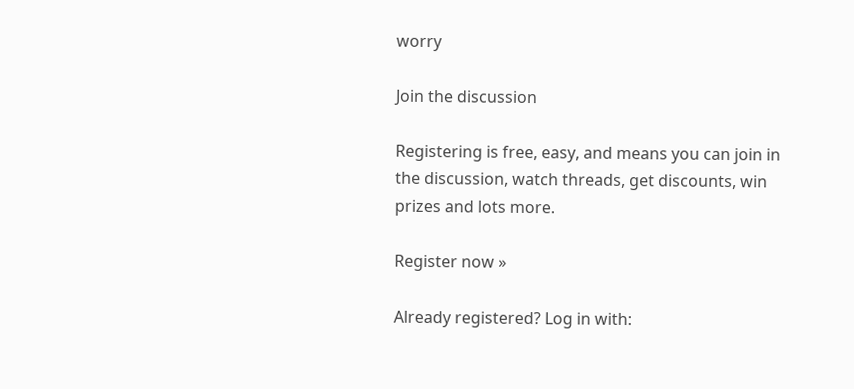worry

Join the discussion

Registering is free, easy, and means you can join in the discussion, watch threads, get discounts, win prizes and lots more.

Register now »

Already registered? Log in with: